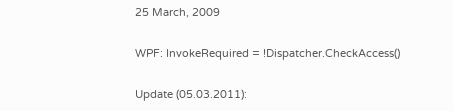25 March, 2009

WPF: InvokeRequired = !Dispatcher.CheckAccess()

Update (05.03.2011):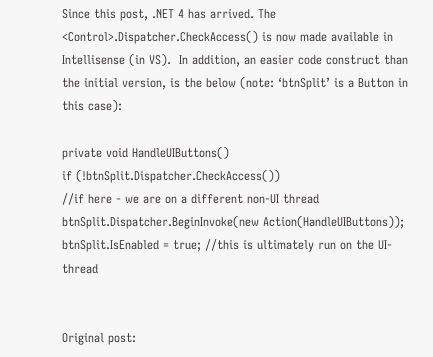Since this post, .NET 4 has arrived. The <Control>.Dispatcher.CheckAccess() is now made available in Intellisense (in VS).  In addition, an easier code construct than the initial version, is the below (note: ‘btnSplit’ is a Button in this case):

private void HandleUIButtons()
if (!btnSplit.Dispatcher.CheckAccess())
//if here - we are on a different non-UI thread
btnSplit.Dispatcher.BeginInvoke(new Action(HandleUIButtons));
btnSplit.IsEnabled = true; //this is ultimately run on the UI-thread


Original post: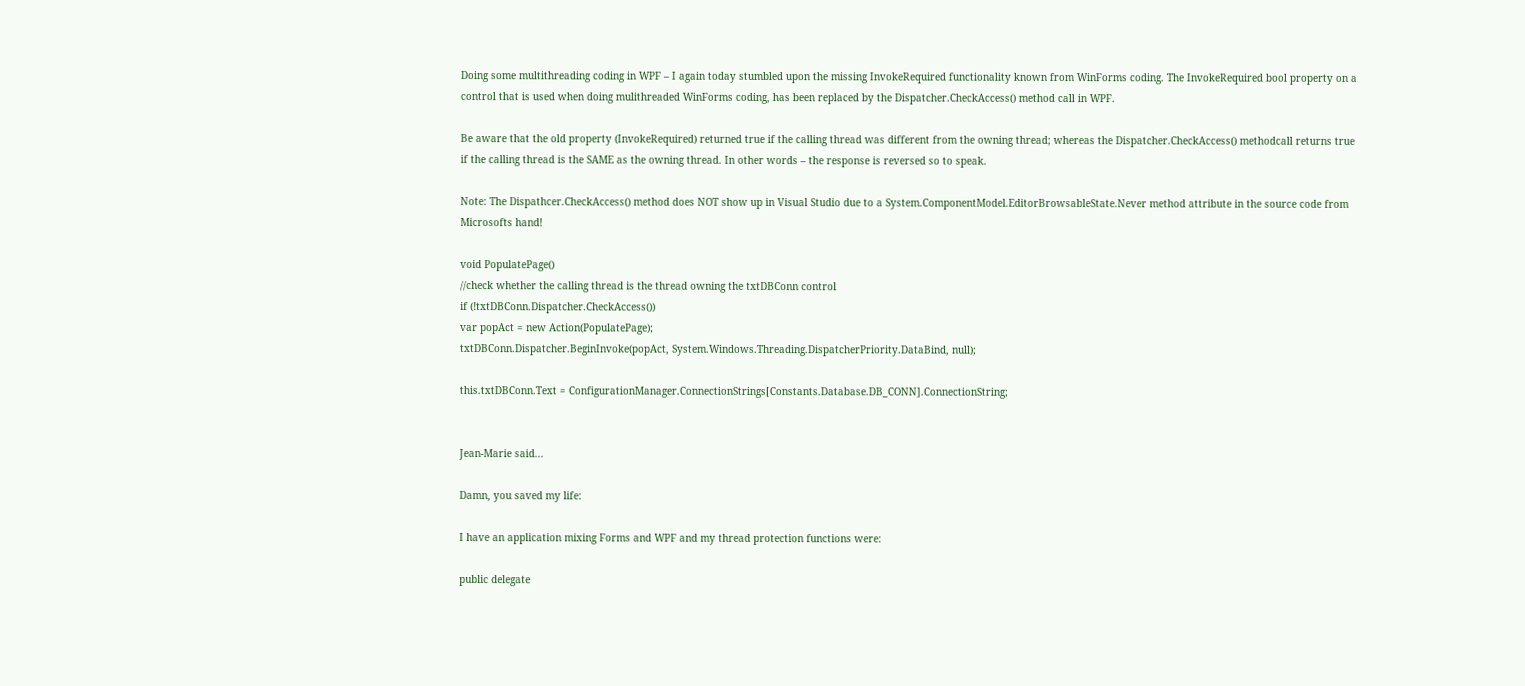Doing some multithreading coding in WPF – I again today stumbled upon the missing InvokeRequired functionality known from WinForms coding. The InvokeRequired bool property on a control that is used when doing mulithreaded WinForms coding, has been replaced by the Dispatcher.CheckAccess() method call in WPF.

Be aware that the old property (InvokeRequired) returned true if the calling thread was different from the owning thread; whereas the Dispatcher.CheckAccess() methodcall returns true if the calling thread is the SAME as the owning thread. In other words – the response is reversed so to speak.

Note: The Dispathcer.CheckAccess() method does NOT show up in Visual Studio due to a System.ComponentModel.EditorBrowsableState.Never method attribute in the source code from Microsofts hand!

void PopulatePage()
//check whether the calling thread is the thread owning the txtDBConn control
if (!txtDBConn.Dispatcher.CheckAccess())
var popAct = new Action(PopulatePage);
txtDBConn.Dispatcher.BeginInvoke(popAct, System.Windows.Threading.DispatcherPriority.DataBind, null);

this.txtDBConn.Text = ConfigurationManager.ConnectionStrings[Constants.Database.DB_CONN].ConnectionString;


Jean-Marie said...

Damn, you saved my life:

I have an application mixing Forms and WPF and my thread protection functions were:

public delegate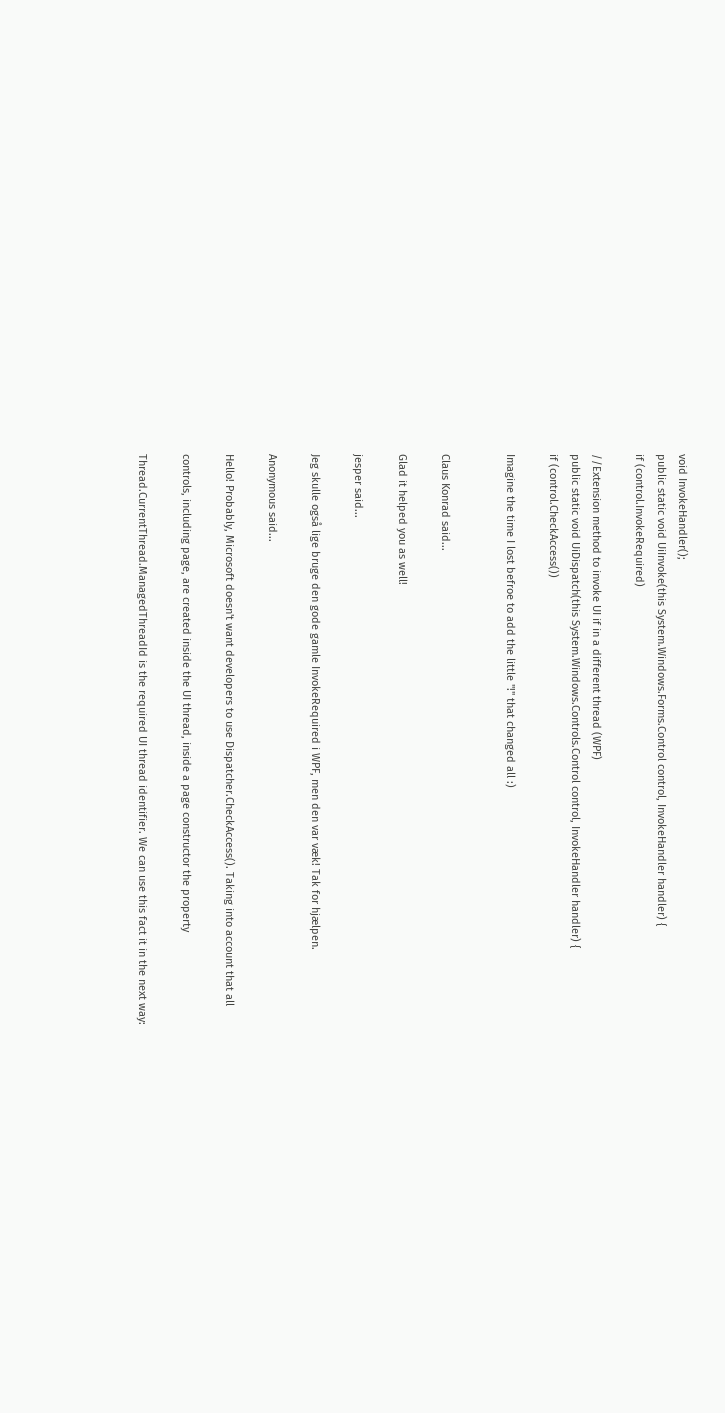void InvokeHandler();
public static void UiInvoke(this System.Windows.Forms.Control control, InvokeHandler handler) {
if (control.InvokeRequired)

//Extension method to invoke UI if in a different thread (WPF)
public static void UiDispatch(this System.Windows.Controls.Control control, InvokeHandler handler) {
if (control.CheckAccess())

Imagine the time I lost befroe to add the little "!" that changed all :)


Claus Konrad said...

Glad it helped you as well!

jesper said...

Jeg skulle også lige bruge den gode gamle InvokeRequired i WPF, men den var væk! Tak for hjælpen.

Anonymous said...

Hello! Probably, Microsoft doesn't want developers to use Dispatcher.CheckAccess(). Taking into account that all

controls, including page, are created inside the UI thread, inside a page constructor the property

Thread.CurrentThread.ManagedThreadId is the required UI thread identifier. We can use this fact it in the next way: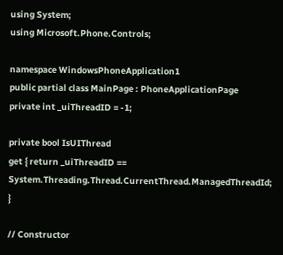using System;
using Microsoft.Phone.Controls;

namespace WindowsPhoneApplication1
public partial class MainPage : PhoneApplicationPage
private int _uiThreadID = -1;

private bool IsUIThread
get { return _uiThreadID == System.Threading.Thread.CurrentThread.ManagedThreadId; }

// Constructor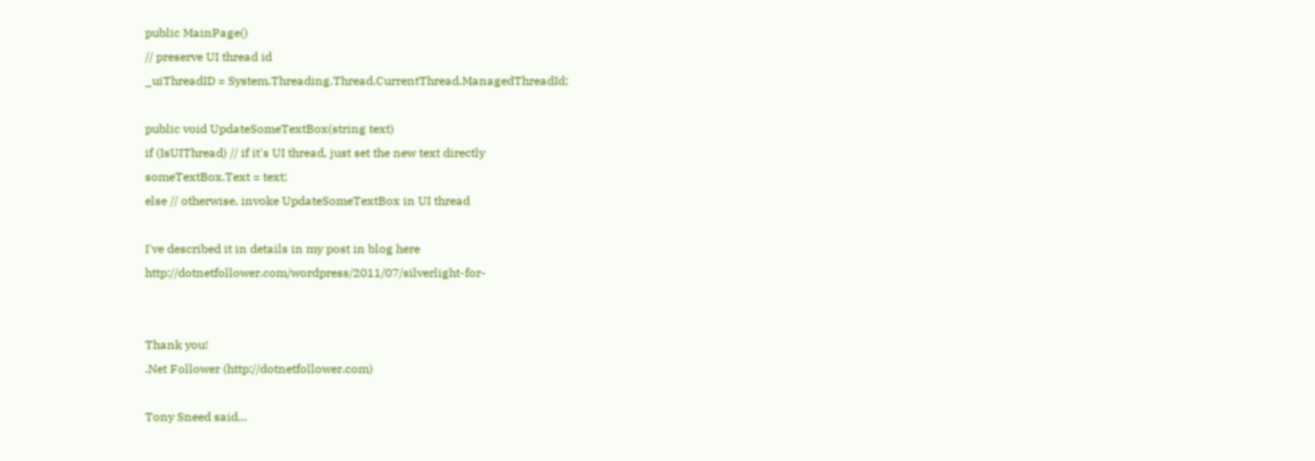public MainPage()
// preserve UI thread id
_uiThreadID = System.Threading.Thread.CurrentThread.ManagedThreadId;

public void UpdateSomeTextBox(string text)
if (IsUIThread) // if it's UI thread, just set the new text directly
someTextBox.Text = text;
else // otherwise, invoke UpdateSomeTextBox in UI thread

I've described it in details in my post in blog here http://dotnetfollower.com/wordpress/2011/07/silverlight-for-


Thank you!
.Net Follower (http://dotnetfollower.com)

Tony Sneed said...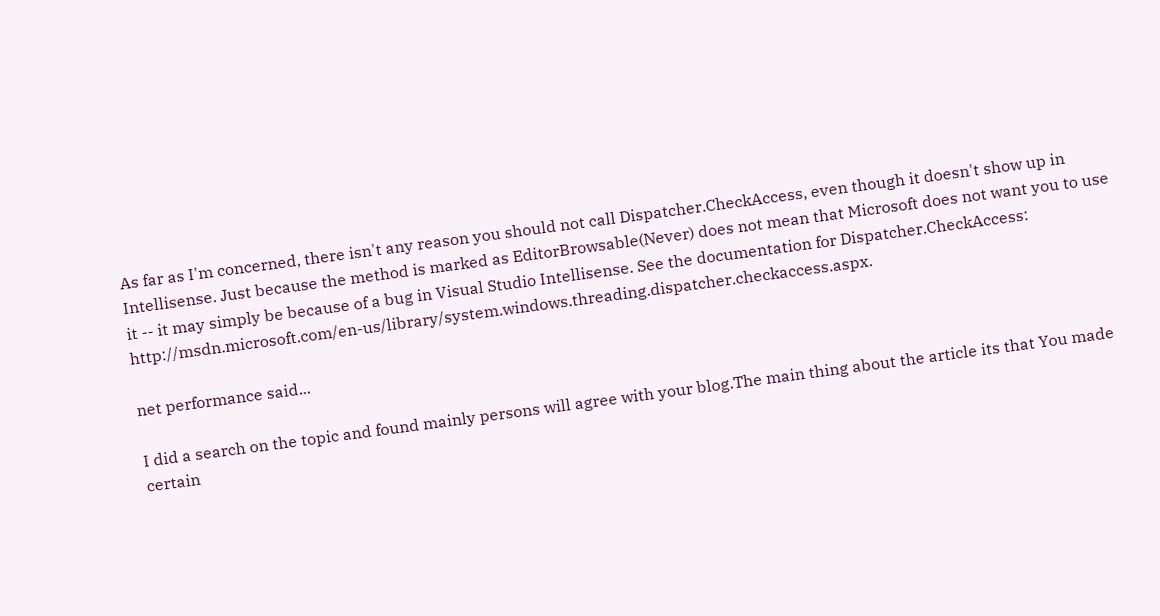As far as I'm concerned, there isn't any reason you should not call Dispatcher.CheckAccess, even though it doesn't show up in Intellisense. Just because the method is marked as EditorBrowsable(Never) does not mean that Microsoft does not want you to use it -- it may simply be because of a bug in Visual Studio Intellisense. See the documentation for Dispatcher.CheckAccess: http://msdn.microsoft.com/en-us/library/system.windows.threading.dispatcher.checkaccess.aspx.

net performance said...

I did a search on the topic and found mainly persons will agree with your blog.The main thing about the article its that You made certain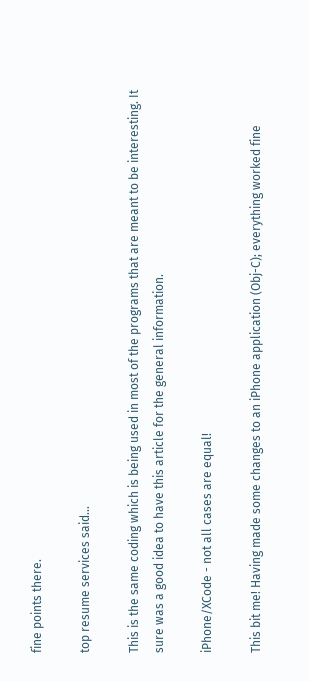fine points there.

top resume services said...

This is the same coding which is being used in most of the programs that are meant to be interesting. It sure was a good idea to have this article for the general information.

iPhone/XCode - not all cases are equal!

This bit me! Having made some changes to an iPhone application (Obj-C); everything worked fine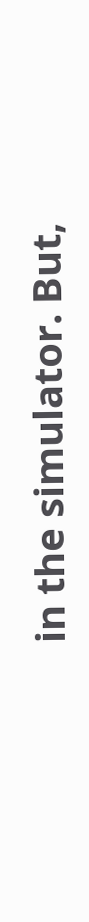in the simulator. But,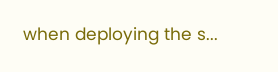when deploying the s...